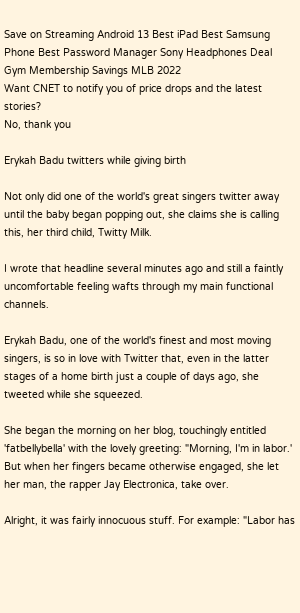Save on Streaming Android 13 Best iPad Best Samsung Phone Best Password Manager Sony Headphones Deal Gym Membership Savings MLB 2022
Want CNET to notify you of price drops and the latest stories?
No, thank you

Erykah Badu twitters while giving birth

Not only did one of the world's great singers twitter away until the baby began popping out, she claims she is calling this, her third child, Twitty Milk.

I wrote that headline several minutes ago and still a faintly uncomfortable feeling wafts through my main functional channels.

Erykah Badu, one of the world's finest and most moving singers, is so in love with Twitter that, even in the latter stages of a home birth just a couple of days ago, she tweeted while she squeezed.

She began the morning on her blog, touchingly entitled 'fatbellybella' with the lovely greeting: "Morning, I'm in labor.' But when her fingers became otherwise engaged, she let her man, the rapper Jay Electronica, take over.

Alright, it was fairly innocuous stuff. For example: "Labor has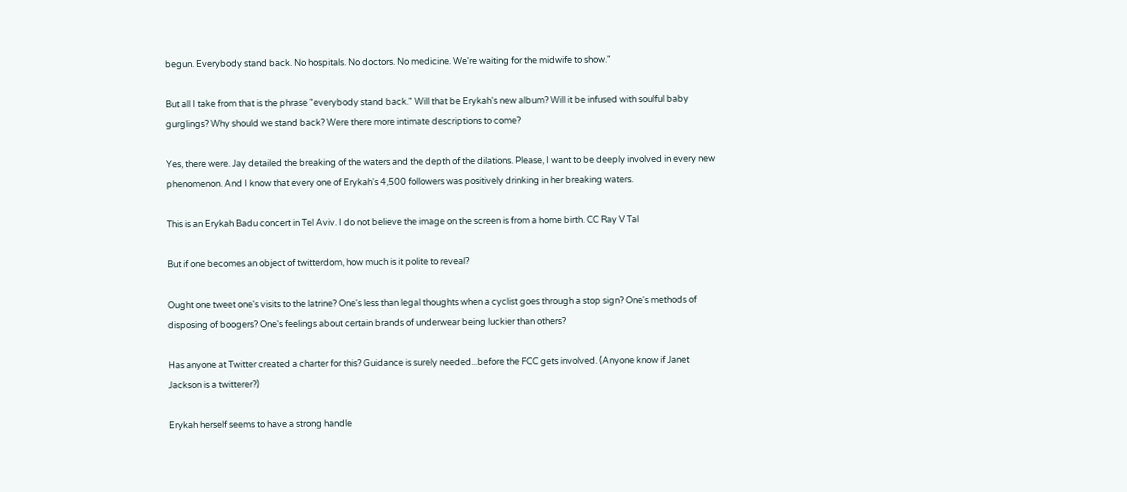begun. Everybody stand back. No hospitals. No doctors. No medicine. We're waiting for the midwife to show."

But all I take from that is the phrase "everybody stand back." Will that be Erykah's new album? Will it be infused with soulful baby gurglings? Why should we stand back? Were there more intimate descriptions to come?

Yes, there were. Jay detailed the breaking of the waters and the depth of the dilations. Please, I want to be deeply involved in every new phenomenon. And I know that every one of Erykah's 4,500 followers was positively drinking in her breaking waters.

This is an Erykah Badu concert in Tel Aviv. I do not believe the image on the screen is from a home birth. CC Ray V Tal

But if one becomes an object of twitterdom, how much is it polite to reveal?

Ought one tweet one's visits to the latrine? One's less than legal thoughts when a cyclist goes through a stop sign? One's methods of disposing of boogers? One's feelings about certain brands of underwear being luckier than others?

Has anyone at Twitter created a charter for this? Guidance is surely needed...before the FCC gets involved. (Anyone know if Janet Jackson is a twitterer?)

Erykah herself seems to have a strong handle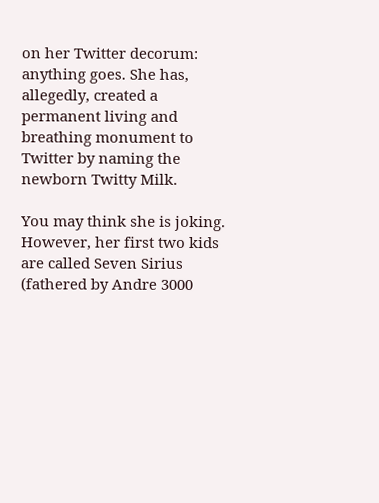on her Twitter decorum: anything goes. She has, allegedly, created a permanent living and breathing monument to Twitter by naming the newborn Twitty Milk.

You may think she is joking. However, her first two kids are called Seven Sirius (fathered by Andre 3000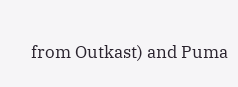from Outkast) and Puma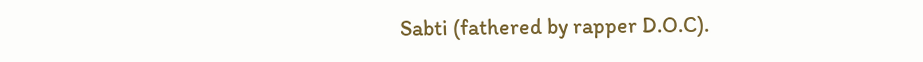Sabti (fathered by rapper D.O.C).